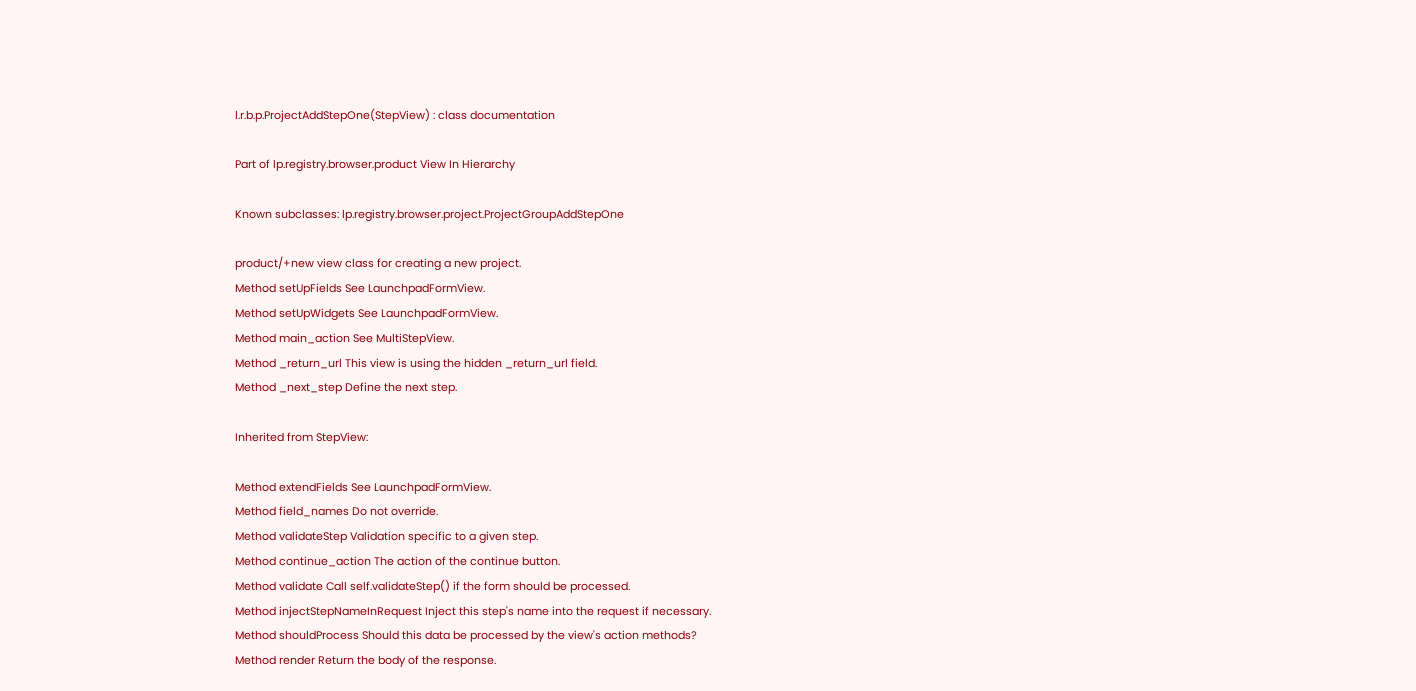l.r.b.p.ProjectAddStepOne(StepView) : class documentation

Part of lp.registry.browser.product View In Hierarchy

Known subclasses: lp.registry.browser.project.ProjectGroupAddStepOne

product/+new view class for creating a new project.
Method setUpFields See LaunchpadFormView.
Method setUpWidgets See LaunchpadFormView.
Method main_action See MultiStepView.
Method _return_url This view is using the hidden _return_url field.
Method _next_step Define the next step.

Inherited from StepView:

Method extendFields See LaunchpadFormView.
Method field_names Do not override.
Method validateStep Validation specific to a given step.
Method continue_action The action of the continue button.
Method validate Call self.validateStep() if the form should be processed.
Method injectStepNameInRequest Inject this step's name into the request if necessary.
Method shouldProcess Should this data be processed by the view's action methods?
Method render Return the body of the response.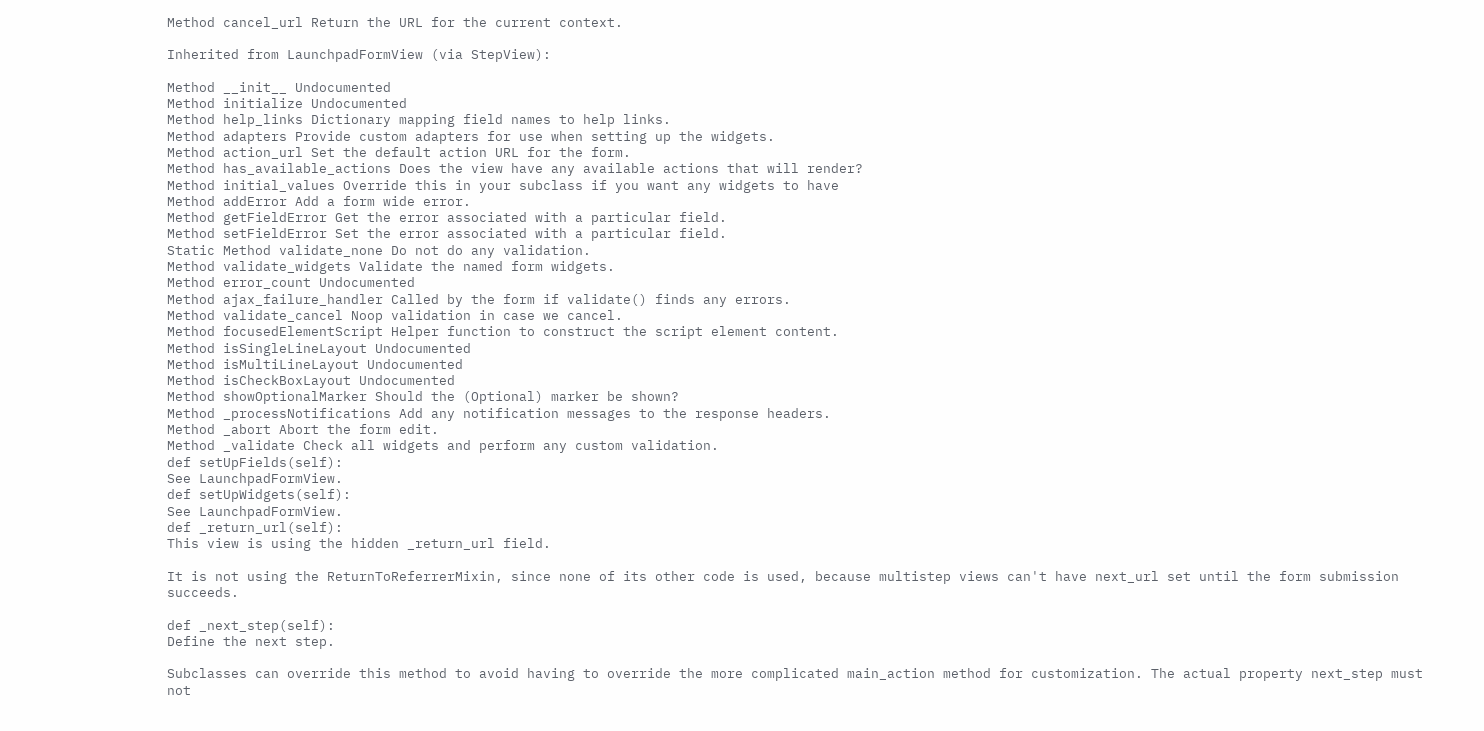Method cancel_url Return the URL for the current context.

Inherited from LaunchpadFormView (via StepView):

Method __init__ Undocumented
Method initialize Undocumented
Method help_links Dictionary mapping field names to help links.
Method adapters Provide custom adapters for use when setting up the widgets.
Method action_url Set the default action URL for the form.
Method has_available_actions Does the view have any available actions that will render?
Method initial_values Override this in your subclass if you want any widgets to have
Method addError Add a form wide error.
Method getFieldError Get the error associated with a particular field.
Method setFieldError Set the error associated with a particular field.
Static Method validate_none Do not do any validation.
Method validate_widgets Validate the named form widgets.
Method error_count Undocumented
Method ajax_failure_handler Called by the form if validate() finds any errors.
Method validate_cancel Noop validation in case we cancel.
Method focusedElementScript Helper function to construct the script element content.
Method isSingleLineLayout Undocumented
Method isMultiLineLayout Undocumented
Method isCheckBoxLayout Undocumented
Method showOptionalMarker Should the (Optional) marker be shown?
Method _processNotifications Add any notification messages to the response headers.
Method _abort Abort the form edit.
Method _validate Check all widgets and perform any custom validation.
def setUpFields(self):
See LaunchpadFormView.
def setUpWidgets(self):
See LaunchpadFormView.
def _return_url(self):
This view is using the hidden _return_url field.

It is not using the ReturnToReferrerMixin, since none of its other code is used, because multistep views can't have next_url set until the form submission succeeds.

def _next_step(self):
Define the next step.

Subclasses can override this method to avoid having to override the more complicated main_action method for customization. The actual property next_step must not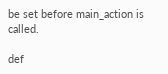be set before main_action is called.

def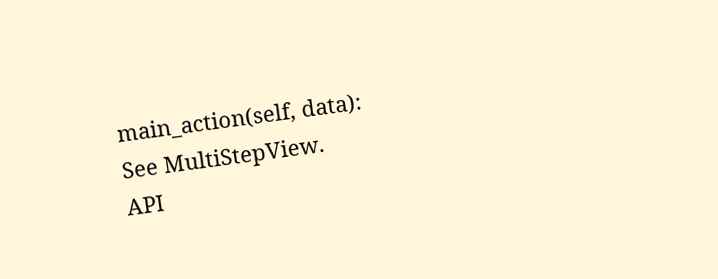main_action(self, data):
See MultiStepView.
API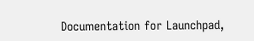Documentation for Launchpad,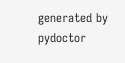generated by pydoctor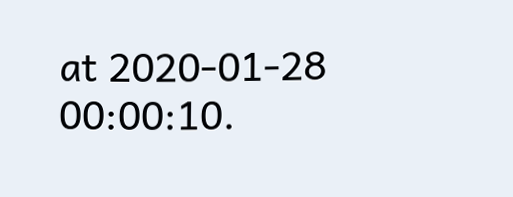at 2020-01-28 00:00:10.